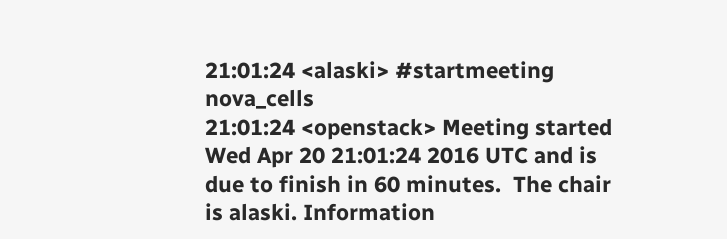21:01:24 <alaski> #startmeeting nova_cells
21:01:24 <openstack> Meeting started Wed Apr 20 21:01:24 2016 UTC and is due to finish in 60 minutes.  The chair is alaski. Information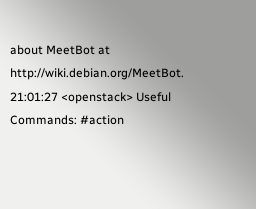about MeetBot at http://wiki.debian.org/MeetBot.
21:01:27 <openstack> Useful Commands: #action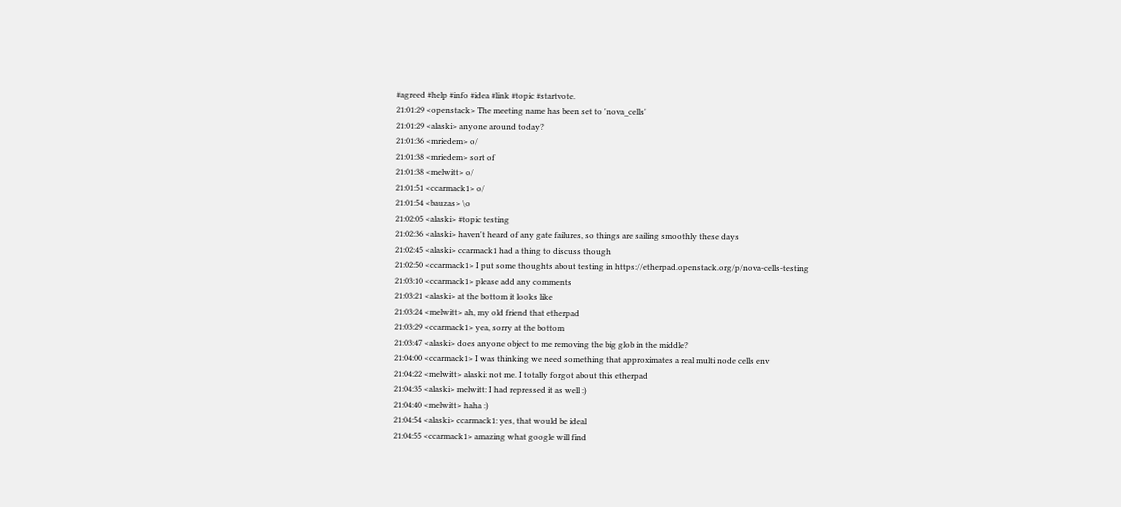#agreed #help #info #idea #link #topic #startvote.
21:01:29 <openstack> The meeting name has been set to 'nova_cells'
21:01:29 <alaski> anyone around today?
21:01:36 <mriedem> o/
21:01:38 <mriedem> sort of
21:01:38 <melwitt> o/
21:01:51 <ccarmack1> o/
21:01:54 <bauzas> \o
21:02:05 <alaski> #topic testing
21:02:36 <alaski> haven't heard of any gate failures, so things are sailing smoothly these days
21:02:45 <alaski> ccarmack1 had a thing to discuss though
21:02:50 <ccarmack1> I put some thoughts about testing in https://etherpad.openstack.org/p/nova-cells-testing
21:03:10 <ccarmack1> please add any comments
21:03:21 <alaski> at the bottom it looks like
21:03:24 <melwitt> ah, my old friend that etherpad
21:03:29 <ccarmack1> yea, sorry at the bottom
21:03:47 <alaski> does anyone object to me removing the big glob in the middle?
21:04:00 <ccarmack1> I was thinking we need something that approximates a real multi node cells env
21:04:22 <melwitt> alaski: not me. I totally forgot about this etherpad
21:04:35 <alaski> melwitt: I had repressed it as well :)
21:04:40 <melwitt> haha :)
21:04:54 <alaski> ccarmack1: yes, that would be ideal
21:04:55 <ccarmack1> amazing what google will find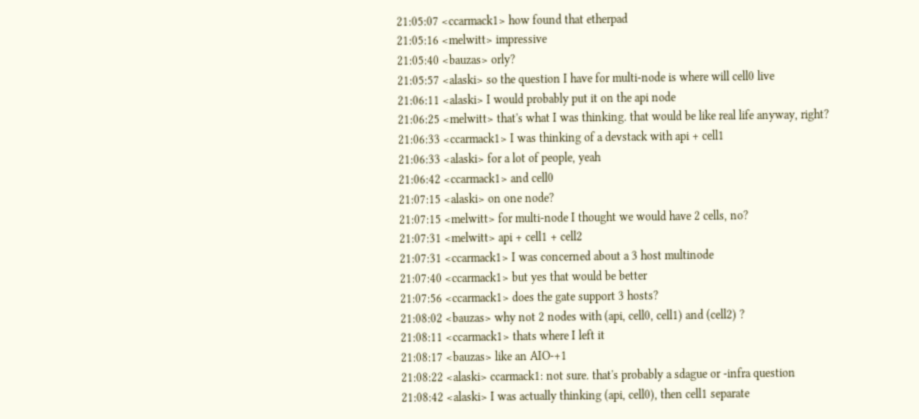21:05:07 <ccarmack1> how found that etherpad
21:05:16 <melwitt> impressive
21:05:40 <bauzas> orly?
21:05:57 <alaski> so the question I have for multi-node is where will cell0 live
21:06:11 <alaski> I would probably put it on the api node
21:06:25 <melwitt> that's what I was thinking. that would be like real life anyway, right?
21:06:33 <ccarmack1> I was thinking of a devstack with api + cell1
21:06:33 <alaski> for a lot of people, yeah
21:06:42 <ccarmack1> and cell0
21:07:15 <alaski> on one node?
21:07:15 <melwitt> for multi-node I thought we would have 2 cells, no?
21:07:31 <melwitt> api + cell1 + cell2
21:07:31 <ccarmack1> I was concerned about a 3 host multinode
21:07:40 <ccarmack1> but yes that would be better
21:07:56 <ccarmack1> does the gate support 3 hosts?
21:08:02 <bauzas> why not 2 nodes with (api, cell0, cell1) and (cell2) ?
21:08:11 <ccarmack1> thats where I left it
21:08:17 <bauzas> like an AIO-+1
21:08:22 <alaski> ccarmack1: not sure. that's probably a sdague or -infra question
21:08:42 <alaski> I was actually thinking (api, cell0), then cell1 separate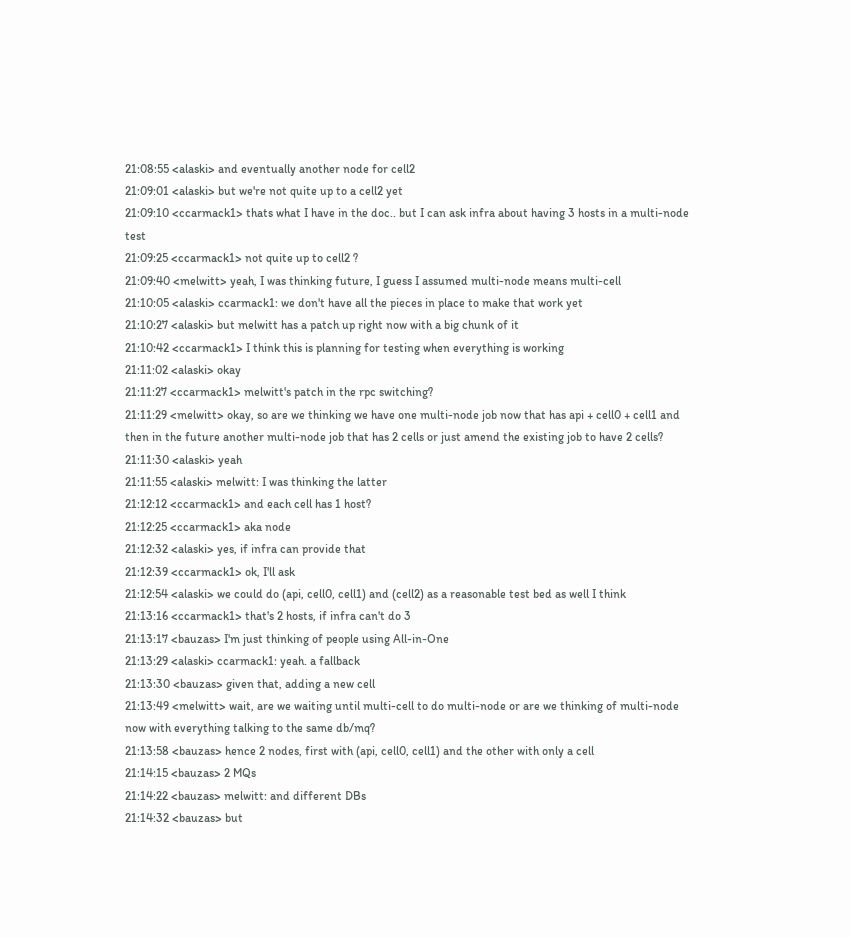21:08:55 <alaski> and eventually another node for cell2
21:09:01 <alaski> but we're not quite up to a cell2 yet
21:09:10 <ccarmack1> thats what I have in the doc.. but I can ask infra about having 3 hosts in a multi-node test
21:09:25 <ccarmack1> not quite up to cell2 ?
21:09:40 <melwitt> yeah, I was thinking future, I guess I assumed multi-node means multi-cell
21:10:05 <alaski> ccarmack1: we don't have all the pieces in place to make that work yet
21:10:27 <alaski> but melwitt has a patch up right now with a big chunk of it
21:10:42 <ccarmack1> I think this is planning for testing when everything is working
21:11:02 <alaski> okay
21:11:27 <ccarmack1> melwitt's patch in the rpc switching?
21:11:29 <melwitt> okay, so are we thinking we have one multi-node job now that has api + cell0 + cell1 and then in the future another multi-node job that has 2 cells or just amend the existing job to have 2 cells?
21:11:30 <alaski> yeah
21:11:55 <alaski> melwitt: I was thinking the latter
21:12:12 <ccarmack1> and each cell has 1 host?
21:12:25 <ccarmack1> aka node
21:12:32 <alaski> yes, if infra can provide that
21:12:39 <ccarmack1> ok, I'll ask
21:12:54 <alaski> we could do (api, cell0, cell1) and (cell2) as a reasonable test bed as well I think
21:13:16 <ccarmack1> that's 2 hosts, if infra can't do 3
21:13:17 <bauzas> I'm just thinking of people using All-in-One
21:13:29 <alaski> ccarmack1: yeah. a fallback
21:13:30 <bauzas> given that, adding a new cell
21:13:49 <melwitt> wait, are we waiting until multi-cell to do multi-node or are we thinking of multi-node now with everything talking to the same db/mq?
21:13:58 <bauzas> hence 2 nodes, first with (api, cell0, cell1) and the other with only a cell
21:14:15 <bauzas> 2 MQs
21:14:22 <bauzas> melwitt: and different DBs
21:14:32 <bauzas> but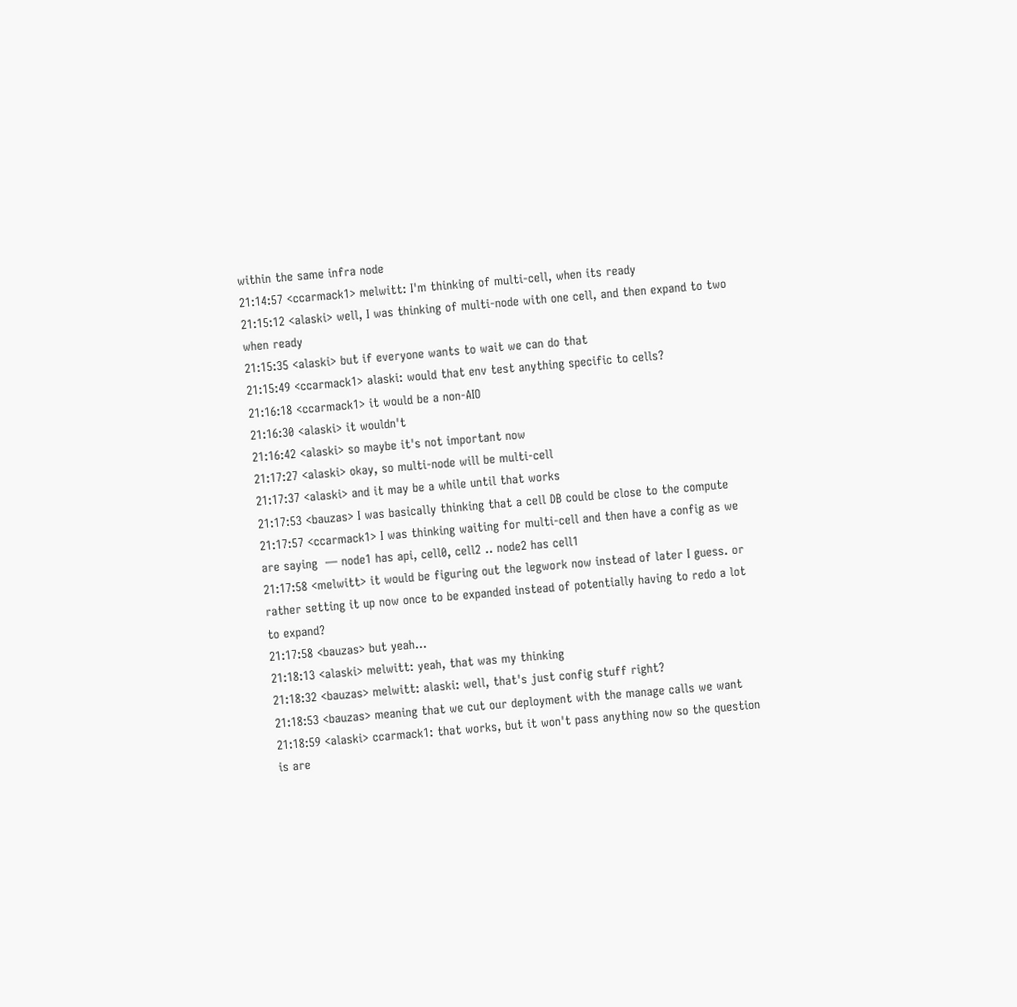within the same infra node
21:14:57 <ccarmack1> melwitt: I'm thinking of multi-cell, when its ready
21:15:12 <alaski> well, I was thinking of multi-node with one cell, and then expand to two when ready
21:15:35 <alaski> but if everyone wants to wait we can do that
21:15:49 <ccarmack1> alaski: would that env test anything specific to cells?
21:16:18 <ccarmack1> it would be a non-AIO
21:16:30 <alaski> it wouldn't
21:16:42 <alaski> so maybe it's not important now
21:17:27 <alaski> okay, so multi-node will be multi-cell
21:17:37 <alaski> and it may be a while until that works
21:17:53 <bauzas> I was basically thinking that a cell DB could be close to the compute
21:17:57 <ccarmack1> I was thinking waiting for multi-cell and then have a config as we are saying  — node1 has api, cell0, cell2 .. node2 has cell1
21:17:58 <melwitt> it would be figuring out the legwork now instead of later I guess. or rather setting it up now once to be expanded instead of potentially having to redo a lot to expand?
21:17:58 <bauzas> but yeah...
21:18:13 <alaski> melwitt: yeah, that was my thinking
21:18:32 <bauzas> melwitt: alaski: well, that's just config stuff right?
21:18:53 <bauzas> meaning that we cut our deployment with the manage calls we want
21:18:59 <alaski> ccarmack1: that works, but it won't pass anything now so the question is are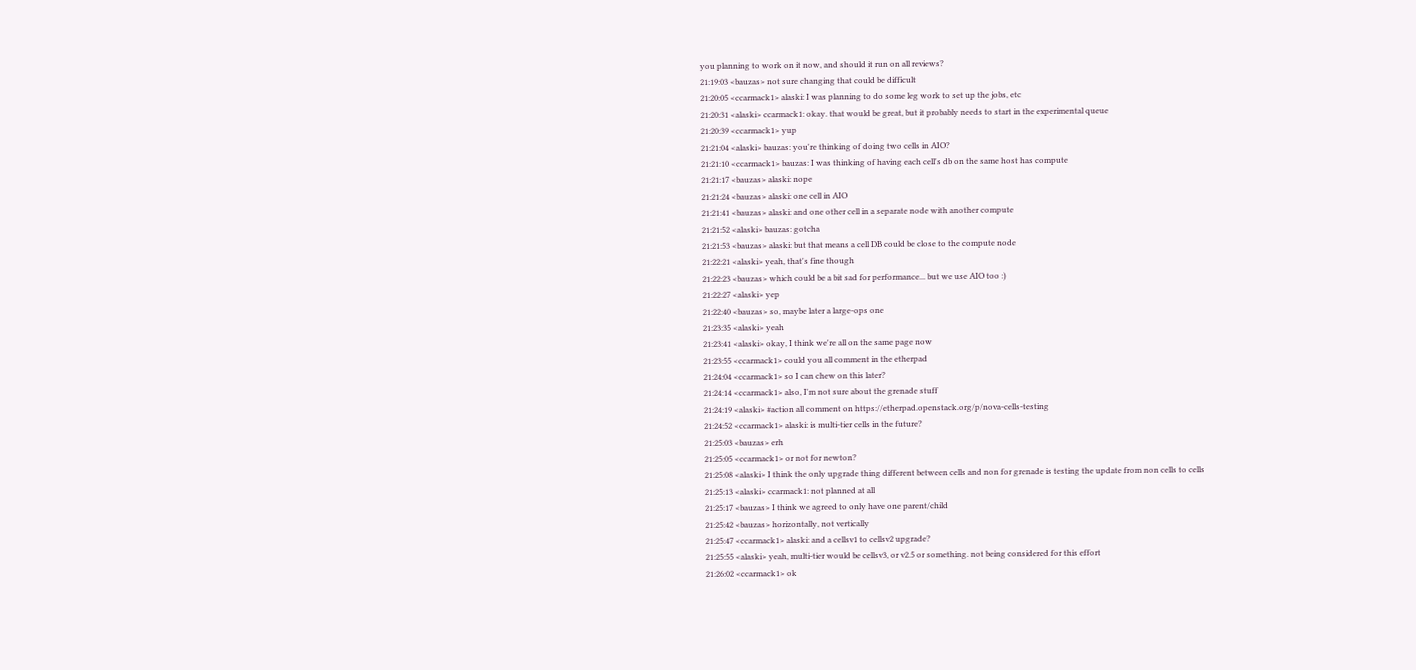you planning to work on it now, and should it run on all reviews?
21:19:03 <bauzas> not sure changing that could be difficult
21:20:05 <ccarmack1> alaski: I was planning to do some leg work to set up the jobs, etc
21:20:31 <alaski> ccarmack1: okay. that would be great, but it probably needs to start in the experimental queue
21:20:39 <ccarmack1> yup
21:21:04 <alaski> bauzas: you're thinking of doing two cells in AIO?
21:21:10 <ccarmack1> bauzas: I was thinking of having each cell's db on the same host has compute
21:21:17 <bauzas> alaski: nope
21:21:24 <bauzas> alaski: one cell in AIO
21:21:41 <bauzas> alaski: and one other cell in a separate node with another compute
21:21:52 <alaski> bauzas: gotcha
21:21:53 <bauzas> alaski: but that means a cell DB could be close to the compute node
21:22:21 <alaski> yeah, that's fine though
21:22:23 <bauzas> which could be a bit sad for performance... but we use AIO too :)
21:22:27 <alaski> yep
21:22:40 <bauzas> so, maybe later a large-ops one
21:23:35 <alaski> yeah
21:23:41 <alaski> okay, I think we're all on the same page now
21:23:55 <ccarmack1> could you all comment in the etherpad
21:24:04 <ccarmack1> so I can chew on this later?
21:24:14 <ccarmack1> also, I'm not sure about the grenade stuff
21:24:19 <alaski> #action all comment on https://etherpad.openstack.org/p/nova-cells-testing
21:24:52 <ccarmack1> alaski: is multi-tier cells in the future?
21:25:03 <bauzas> erh
21:25:05 <ccarmack1> or not for newton?
21:25:08 <alaski> I think the only upgrade thing different between cells and non for grenade is testing the update from non cells to cells
21:25:13 <alaski> ccarmack1: not planned at all
21:25:17 <bauzas> I think we agreed to only have one parent/child
21:25:42 <bauzas> horizontally, not vertically
21:25:47 <ccarmack1> alaski: and a cellsv1 to cellsv2 upgrade?
21:25:55 <alaski> yeah, multi-tier would be cellsv3, or v2.5 or something. not being considered for this effort
21:26:02 <ccarmack1> ok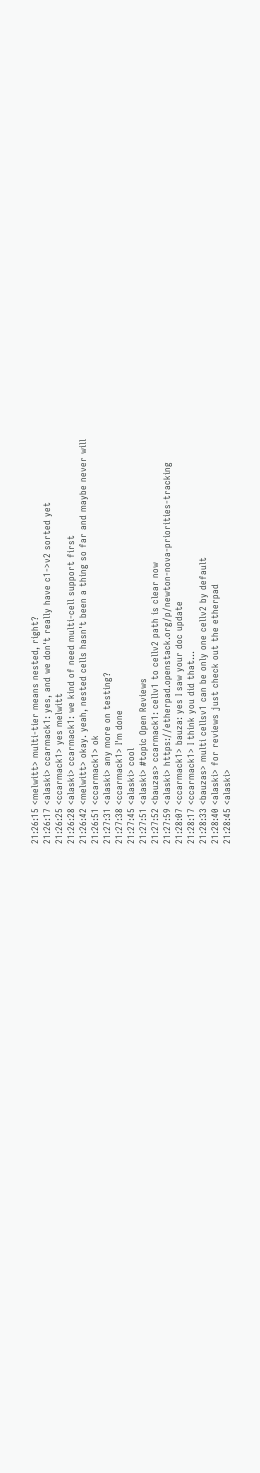21:26:15 <melwitt> multi-tier means nested, right?
21:26:17 <alaski> ccarmack1: yes, and we don't really have c1->v2 sorted yet
21:26:25 <ccarmack1> yes melwitt
21:26:28 <alaski> ccarmack1: we kind of need multi-cell support first
21:26:42 <melwitt> okay. yeah, nested cells hasn't been a thing so far and maybe never will
21:26:51 <ccarmack1> ok
21:27:31 <alaski> any more on testing?
21:27:38 <ccarmack1> I'm done
21:27:45 <alaski> cool
21:27:51 <alaski> #topic Open Reviews
21:27:52 <bauzas> ccarmack1: cellv1 to cellv2 path is clear now
21:27:59 <alaski> https://etherpad.openstack.org/p/newton-nova-priorities-tracking
21:28:07 <ccarmack1> bauza: yes I saw your doc update
21:28:17 <ccarmack1> I think you did that…
21:28:33 <bauzas> multi cellsv1 can be only one cellv2 by default
21:28:40 <alaski> for reviews just check out the etherpad
21:28:45 <alaski>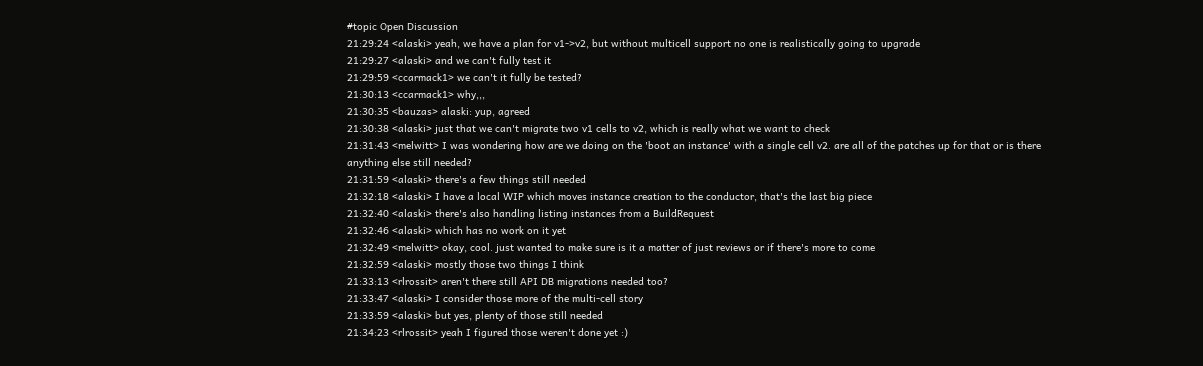#topic Open Discussion
21:29:24 <alaski> yeah, we have a plan for v1->v2, but without multicell support no one is realistically going to upgrade
21:29:27 <alaski> and we can't fully test it
21:29:59 <ccarmack1> we can't it fully be tested?
21:30:13 <ccarmack1> why,,,
21:30:35 <bauzas> alaski: yup, agreed
21:30:38 <alaski> just that we can't migrate two v1 cells to v2, which is really what we want to check
21:31:43 <melwitt> I was wondering how are we doing on the 'boot an instance' with a single cell v2. are all of the patches up for that or is there anything else still needed?
21:31:59 <alaski> there's a few things still needed
21:32:18 <alaski> I have a local WIP which moves instance creation to the conductor, that's the last big piece
21:32:40 <alaski> there's also handling listing instances from a BuildRequest
21:32:46 <alaski> which has no work on it yet
21:32:49 <melwitt> okay, cool. just wanted to make sure is it a matter of just reviews or if there's more to come
21:32:59 <alaski> mostly those two things I think
21:33:13 <rlrossit> aren't there still API DB migrations needed too?
21:33:47 <alaski> I consider those more of the multi-cell story
21:33:59 <alaski> but yes, plenty of those still needed
21:34:23 <rlrossit> yeah I figured those weren't done yet :)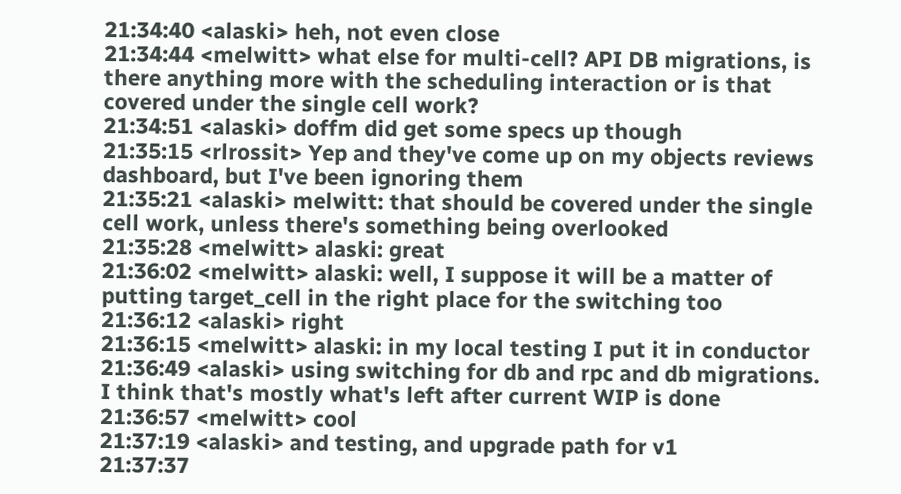21:34:40 <alaski> heh, not even close
21:34:44 <melwitt> what else for multi-cell? API DB migrations, is there anything more with the scheduling interaction or is that covered under the single cell work?
21:34:51 <alaski> doffm did get some specs up though
21:35:15 <rlrossit> Yep and they've come up on my objects reviews dashboard, but I've been ignoring them
21:35:21 <alaski> melwitt: that should be covered under the single cell work, unless there's something being overlooked
21:35:28 <melwitt> alaski: great
21:36:02 <melwitt> alaski: well, I suppose it will be a matter of putting target_cell in the right place for the switching too
21:36:12 <alaski> right
21:36:15 <melwitt> alaski: in my local testing I put it in conductor
21:36:49 <alaski> using switching for db and rpc and db migrations. I think that's mostly what's left after current WIP is done
21:36:57 <melwitt> cool
21:37:19 <alaski> and testing, and upgrade path for v1
21:37:37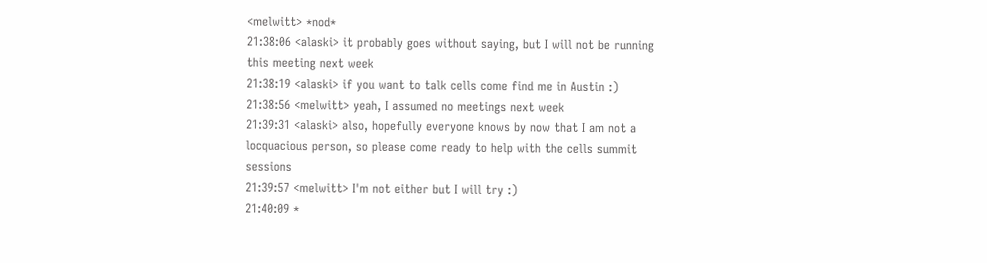<melwitt> *nod*
21:38:06 <alaski> it probably goes without saying, but I will not be running this meeting next week
21:38:19 <alaski> if you want to talk cells come find me in Austin :)
21:38:56 <melwitt> yeah, I assumed no meetings next week
21:39:31 <alaski> also, hopefully everyone knows by now that I am not a locquacious person, so please come ready to help with the cells summit sessions
21:39:57 <melwitt> I'm not either but I will try :)
21:40:09 *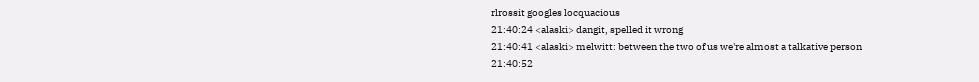rlrossit googles locquacious
21:40:24 <alaski> dangit, spelled it wrong
21:40:41 <alaski> melwitt: between the two of us we're almost a talkative person
21:40:52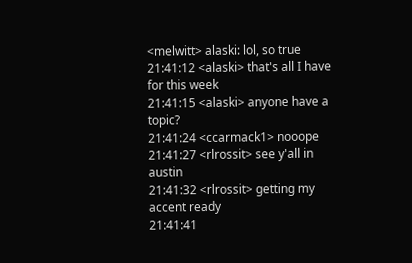<melwitt> alaski: lol, so true
21:41:12 <alaski> that's all I have for this week
21:41:15 <alaski> anyone have a topic?
21:41:24 <ccarmack1> nooope
21:41:27 <rlrossit> see y'all in austin
21:41:32 <rlrossit> getting my accent ready
21:41:41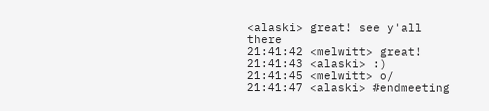<alaski> great! see y'all there
21:41:42 <melwitt> great!
21:41:43 <alaski> :)
21:41:45 <melwitt> o/
21:41:47 <alaski> #endmeeting